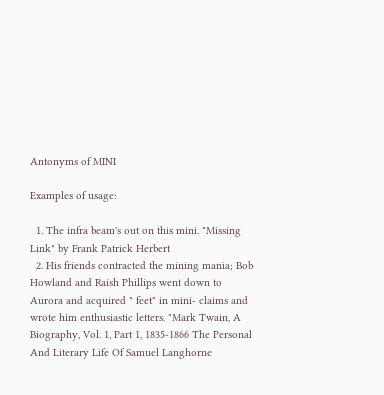Antonyms of MINI

Examples of usage:

  1. The infra beam's out on this mini. "Missing Link" by Frank Patrick Herbert
  2. His friends contracted the mining mania; Bob Howland and Raish Phillips went down to Aurora and acquired " feet" in mini- claims and wrote him enthusiastic letters. "Mark Twain, A Biography, Vol. 1, Part 1, 1835-1866 The Personal And Literary Life Of Samuel Langhorne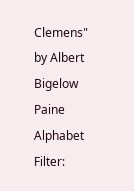Clemens" by Albert Bigelow Paine
Alphabet Filter: